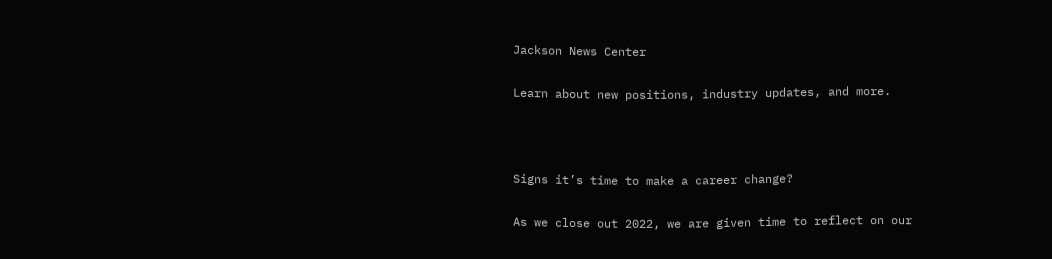Jackson News Center

Learn about new positions, industry updates, and more.



Signs it’s time to make a career change?

As we close out 2022, we are given time to reflect on our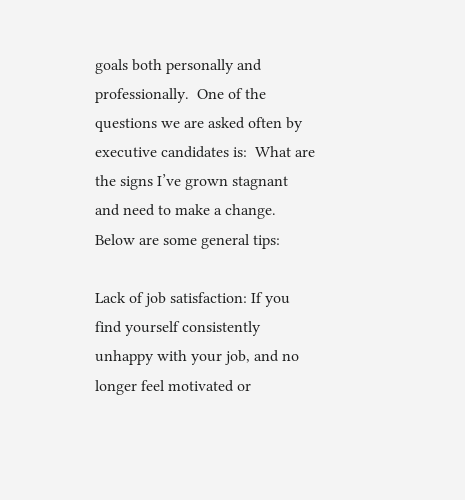goals both personally and professionally.  One of the questions we are asked often by executive candidates is:  What are the signs I’ve grown stagnant and need to make a change.  Below are some general tips:

Lack of job satisfaction: If you find yourself consistently unhappy with your job, and no longer feel motivated or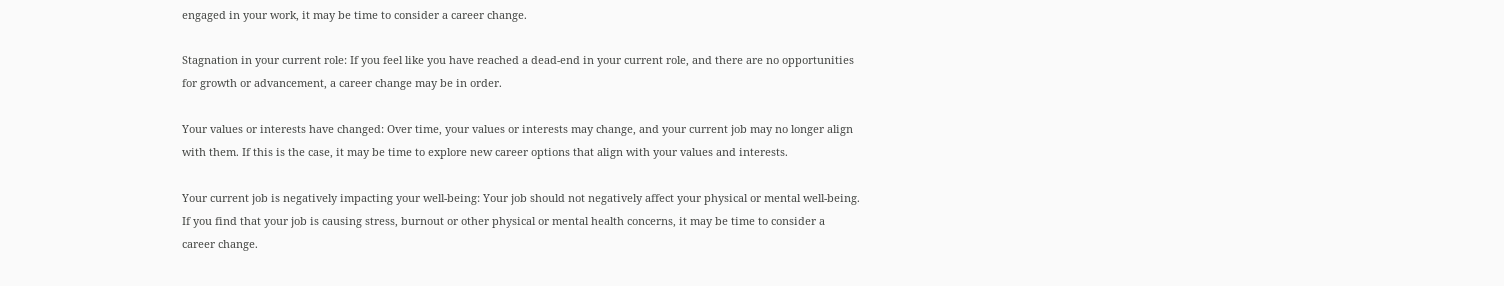engaged in your work, it may be time to consider a career change.

Stagnation in your current role: If you feel like you have reached a dead-end in your current role, and there are no opportunities for growth or advancement, a career change may be in order.

Your values or interests have changed: Over time, your values or interests may change, and your current job may no longer align with them. If this is the case, it may be time to explore new career options that align with your values and interests.

Your current job is negatively impacting your well-being: Your job should not negatively affect your physical or mental well-being. If you find that your job is causing stress, burnout or other physical or mental health concerns, it may be time to consider a career change.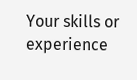Your skills or experience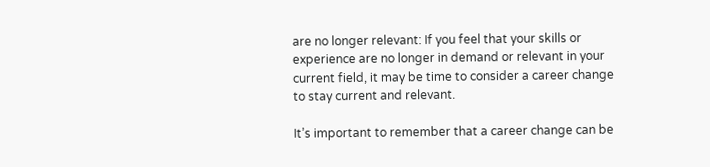are no longer relevant: If you feel that your skills or experience are no longer in demand or relevant in your current field, it may be time to consider a career change to stay current and relevant.

It’s important to remember that a career change can be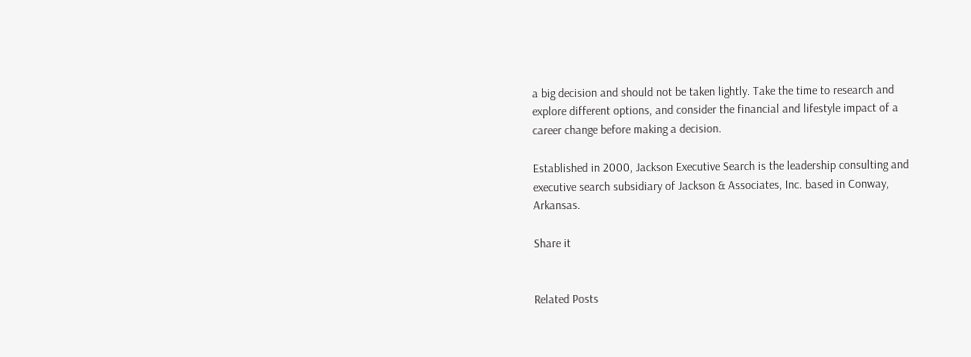a big decision and should not be taken lightly. Take the time to research and explore different options, and consider the financial and lifestyle impact of a career change before making a decision.

Established in 2000, Jackson Executive Search is the leadership consulting and executive search subsidiary of Jackson & Associates, Inc. based in Conway, Arkansas.

Share it


Related Posts